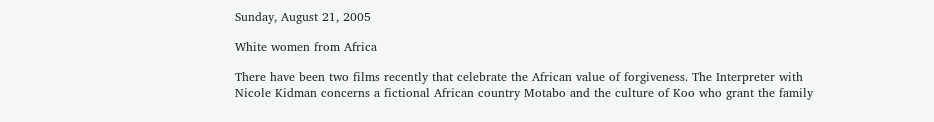Sunday, August 21, 2005

White women from Africa

There have been two films recently that celebrate the African value of forgiveness. The Interpreter with Nicole Kidman concerns a fictional African country Motabo and the culture of Koo who grant the family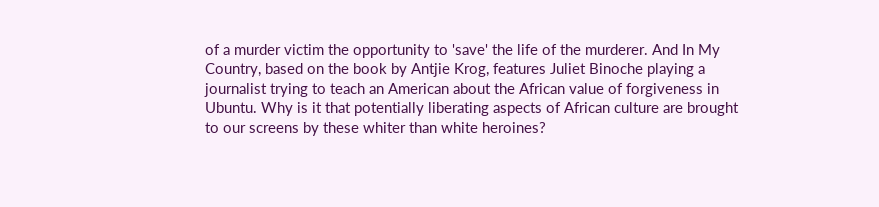of a murder victim the opportunity to 'save' the life of the murderer. And In My Country, based on the book by Antjie Krog, features Juliet Binoche playing a journalist trying to teach an American about the African value of forgiveness in Ubuntu. Why is it that potentially liberating aspects of African culture are brought to our screens by these whiter than white heroines?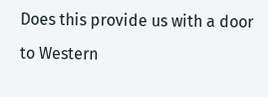Does this provide us with a door to Western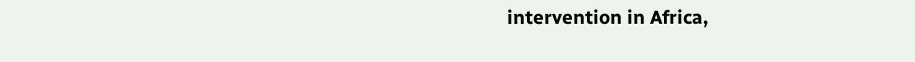intervention in Africa,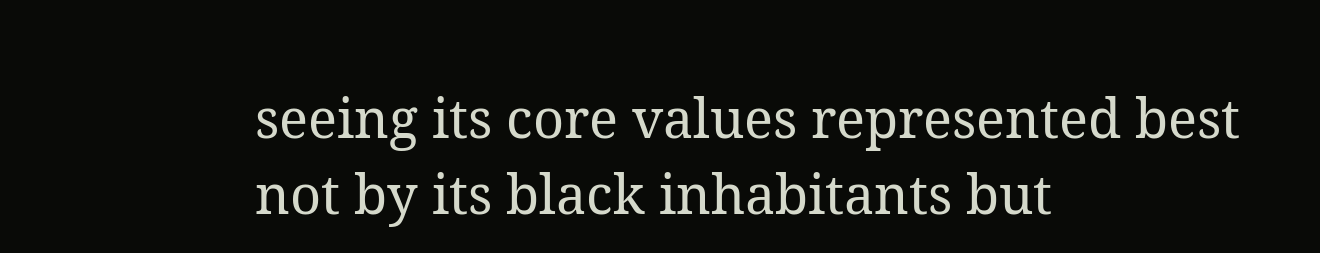seeing its core values represented best not by its black inhabitants but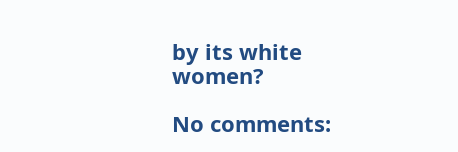by its white women?

No comments: